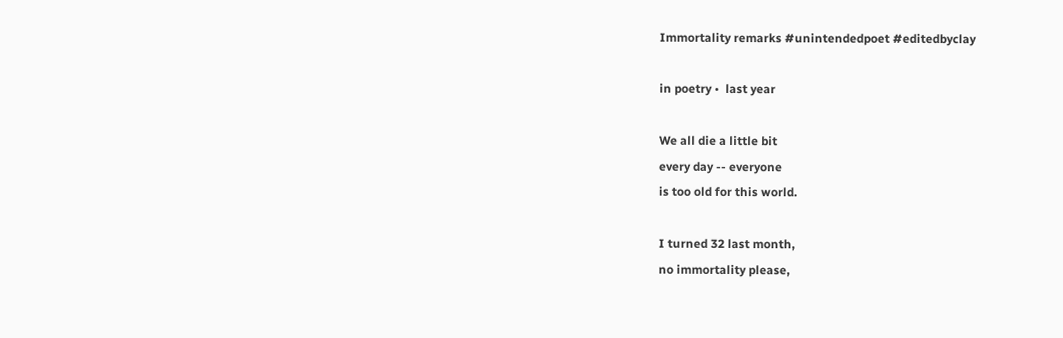Immortality remarks #unintendedpoet #editedbyclay

in poetry •  last year

We all die a little bit
every day -- everyone
is too old for this world.

I turned 32 last month,
no immortality please,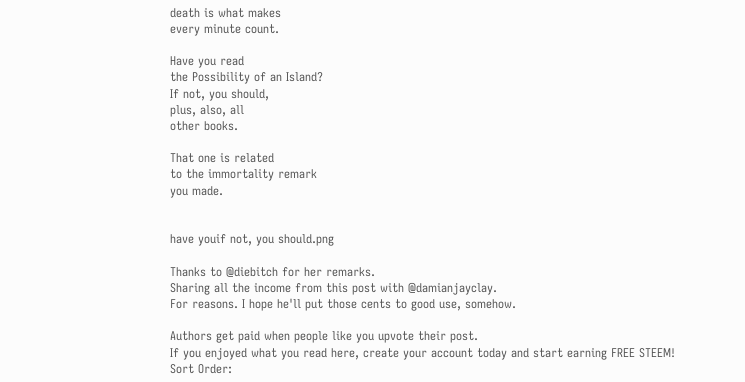death is what makes
every minute count.

Have you read
the Possibility of an Island?
If not, you should,
plus, also, all
other books.

That one is related
to the immortality remark
you made.


have youif not, you should.png

Thanks to @diebitch for her remarks.
Sharing all the income from this post with @damianjayclay.
For reasons. I hope he'll put those cents to good use, somehow.

Authors get paid when people like you upvote their post.
If you enjoyed what you read here, create your account today and start earning FREE STEEM!
Sort Order: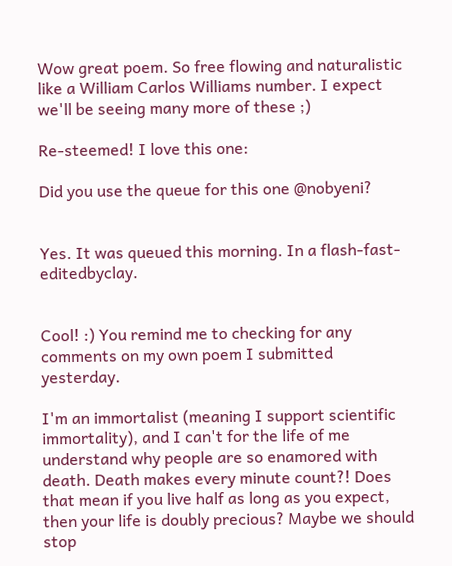Wow great poem. So free flowing and naturalistic like a William Carlos Williams number. I expect we'll be seeing many more of these ;)

Re-steemed! I love this one:

Did you use the queue for this one @nobyeni?


Yes. It was queued this morning. In a flash-fast-editedbyclay.


Cool! :) You remind me to checking for any comments on my own poem I submitted yesterday.

I'm an immortalist (meaning I support scientific immortality), and I can't for the life of me understand why people are so enamored with death. Death makes every minute count?! Does that mean if you live half as long as you expect, then your life is doubly precious? Maybe we should stop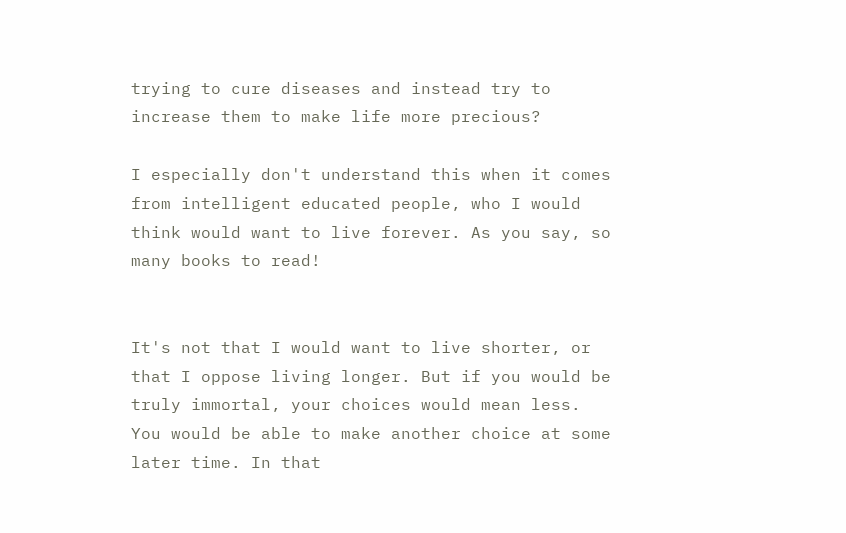trying to cure diseases and instead try to increase them to make life more precious?

I especially don't understand this when it comes from intelligent educated people, who I would think would want to live forever. As you say, so many books to read!


It's not that I would want to live shorter, or that I oppose living longer. But if you would be truly immortal, your choices would mean less. You would be able to make another choice at some later time. In that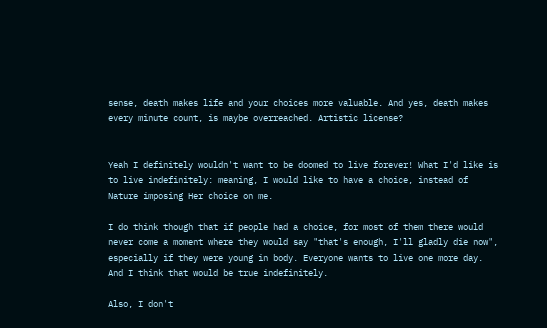sense, death makes life and your choices more valuable. And yes, death makes every minute count, is maybe overreached. Artistic license?


Yeah I definitely wouldn't want to be doomed to live forever! What I'd like is to live indefinitely: meaning, I would like to have a choice, instead of Nature imposing Her choice on me.

I do think though that if people had a choice, for most of them there would never come a moment where they would say "that's enough, I'll gladly die now", especially if they were young in body. Everyone wants to live one more day. And I think that would be true indefinitely.

Also, I don't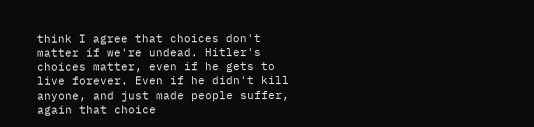think I agree that choices don't matter if we're undead. Hitler's choices matter, even if he gets to live forever. Even if he didn't kill anyone, and just made people suffer, again that choice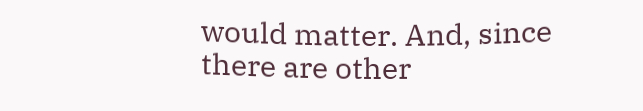would matter. And, since there are other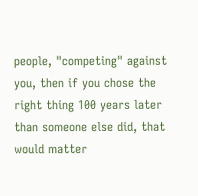people, "competing" against you, then if you chose the right thing 100 years later than someone else did, that would matter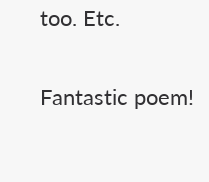too. Etc.

Fantastic poem!